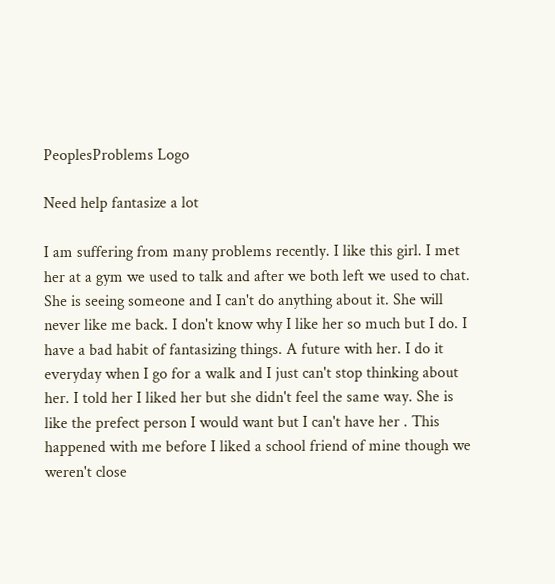PeoplesProblems Logo

Need help fantasize a lot

I am suffering from many problems recently. I like this girl. I met her at a gym we used to talk and after we both left we used to chat. She is seeing someone and I can't do anything about it. She will never like me back. I don't know why I like her so much but I do. I have a bad habit of fantasizing things. A future with her. I do it everyday when I go for a walk and I just can't stop thinking about her. I told her I liked her but she didn't feel the same way. She is like the prefect person I would want but I can't have her . This happened with me before I liked a school friend of mine though we weren't close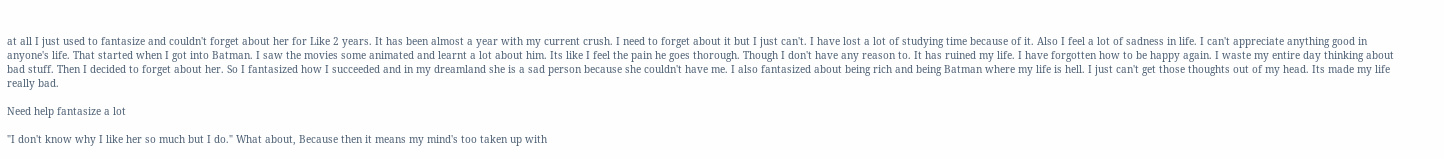at all I just used to fantasize and couldn't forget about her for Like 2 years. It has been almost a year with my current crush. I need to forget about it but I just can't. I have lost a lot of studying time because of it. Also I feel a lot of sadness in life. I can't appreciate anything good in anyone's life. That started when I got into Batman. I saw the movies some animated and learnt a lot about him. Its like I feel the pain he goes thorough. Though I don't have any reason to. It has ruined my life. I have forgotten how to be happy again. I waste my entire day thinking about bad stuff. Then I decided to forget about her. So I fantasized how I succeeded and in my dreamland she is a sad person because she couldn't have me. I also fantasized about being rich and being Batman where my life is hell. I just can't get those thoughts out of my head. Its made my life really bad.

Need help fantasize a lot

"I don't know why I like her so much but I do." What about, Because then it means my mind's too taken up with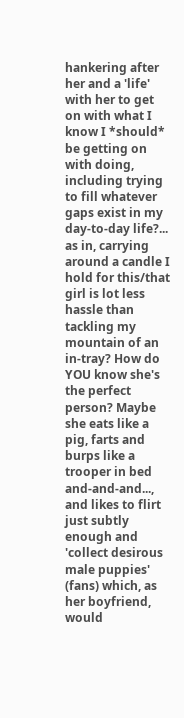hankering after her and a 'life' with her to get on with what I know I *should* be getting on with doing, including trying to fill whatever gaps exist in my day-to-day life?... as in, carrying around a candle I hold for this/that girl is lot less hassle than tackling my mountain of an in-tray? How do YOU know she's the perfect person? Maybe she eats like a pig, farts and burps like a trooper in bed and-and-and..., and likes to flirt just subtly enough and 'collect desirous male puppies' (fans) which, as her boyfriend, would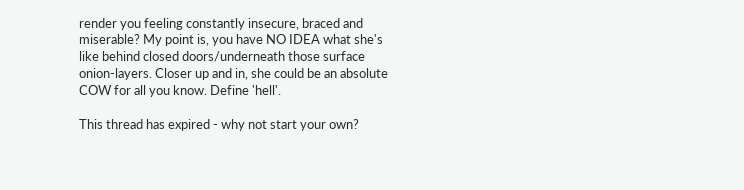render you feeling constantly insecure, braced and miserable? My point is, you have NO IDEA what she's like behind closed doors/underneath those surface onion-layers. Closer up and in, she could be an absolute COW for all you know. Define 'hell'.

This thread has expired - why not start your own?